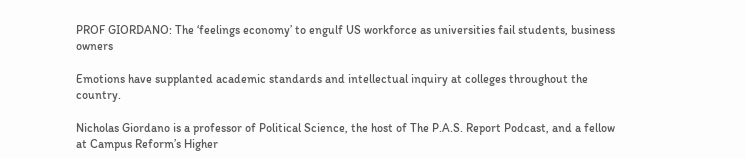PROF GIORDANO: The ‘feelings economy’ to engulf US workforce as universities fail students, business owners

Emotions have supplanted academic standards and intellectual inquiry at colleges throughout the country.

Nicholas Giordano is a professor of Political Science, the host of The P.A.S. Report Podcast, and a fellow at Campus Reform’s Higher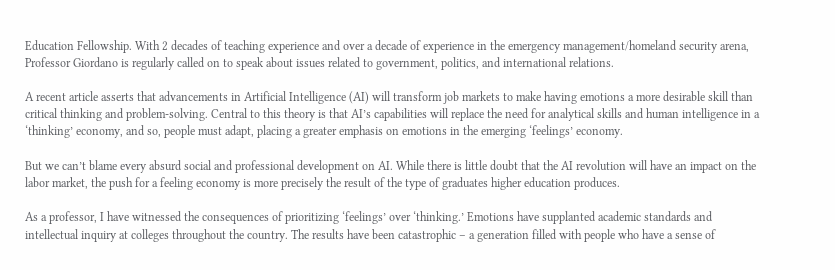Education Fellowship. With 2 decades of teaching experience and over a decade of experience in the emergency management/homeland security arena, Professor Giordano is regularly called on to speak about issues related to government, politics, and international relations.

A recent article asserts that advancements in Artificial Intelligence (AI) will transform job markets to make having emotions a more desirable skill than critical thinking and problem-solving. Central to this theory is that AI’s capabilities will replace the need for analytical skills and human intelligence in a ‘thinking’ economy, and so, people must adapt, placing a greater emphasis on emotions in the emerging ‘feelings’ economy.

But we can’t blame every absurd social and professional development on AI. While there is little doubt that the AI revolution will have an impact on the labor market, the push for a feeling economy is more precisely the result of the type of graduates higher education produces.

As a professor, I have witnessed the consequences of prioritizing ‘feelings’ over ‘thinking.’ Emotions have supplanted academic standards and intellectual inquiry at colleges throughout the country. The results have been catastrophic – a generation filled with people who have a sense of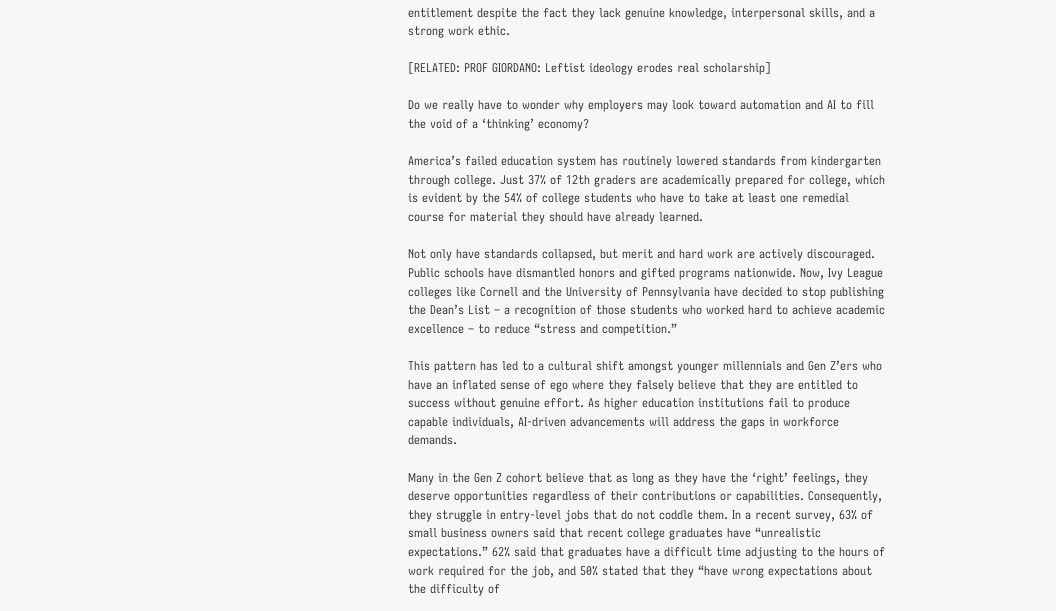entitlement despite the fact they lack genuine knowledge, interpersonal skills, and a strong work ethic.

[RELATED: PROF GIORDANO: Leftist ideology erodes real scholarship]

Do we really have to wonder why employers may look toward automation and AI to fill the void of a ‘thinking’ economy?

America’s failed education system has routinely lowered standards from kindergarten through college. Just 37% of 12th graders are academically prepared for college, which is evident by the 54% of college students who have to take at least one remedial course for material they should have already learned.

Not only have standards collapsed, but merit and hard work are actively discouraged. Public schools have dismantled honors and gifted programs nationwide. Now, Ivy League colleges like Cornell and the University of Pennsylvania have decided to stop publishing the Dean’s List – a recognition of those students who worked hard to achieve academic excellence – to reduce “stress and competition.”

This pattern has led to a cultural shift amongst younger millennials and Gen Z’ers who have an inflated sense of ego where they falsely believe that they are entitled to success without genuine effort. As higher education institutions fail to produce capable individuals, AI-driven advancements will address the gaps in workforce demands.

Many in the Gen Z cohort believe that as long as they have the ‘right’ feelings, they deserve opportunities regardless of their contributions or capabilities. Consequently, they struggle in entry-level jobs that do not coddle them. In a recent survey, 63% of small business owners said that recent college graduates have “unrealistic expectations.” 62% said that graduates have a difficult time adjusting to the hours of work required for the job, and 50% stated that they “have wrong expectations about the difficulty of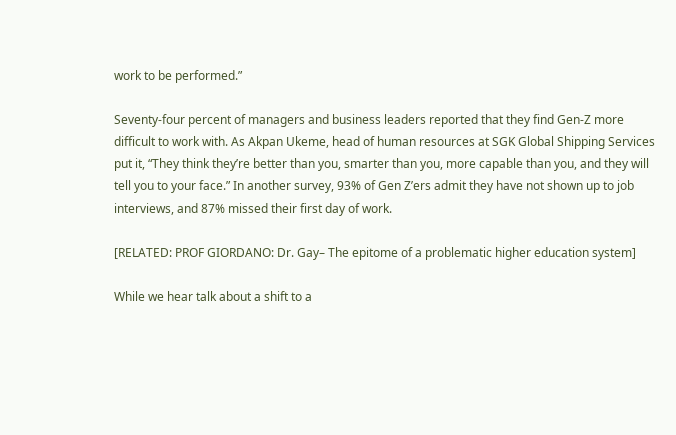work to be performed.”

Seventy-four percent of managers and business leaders reported that they find Gen-Z more difficult to work with. As Akpan Ukeme, head of human resources at SGK Global Shipping Services put it, “They think they’re better than you, smarter than you, more capable than you, and they will tell you to your face.” In another survey, 93% of Gen Z’ers admit they have not shown up to job interviews, and 87% missed their first day of work.

[RELATED: PROF GIORDANO: Dr. Gay– The epitome of a problematic higher education system]

While we hear talk about a shift to a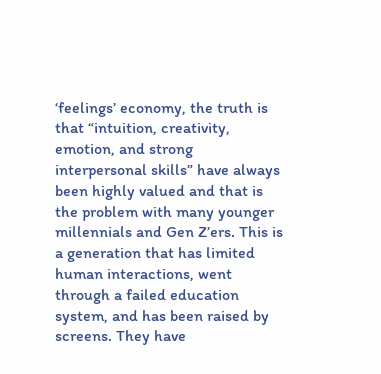‘feelings’ economy, the truth is that “intuition, creativity, emotion, and strong interpersonal skills” have always been highly valued and that is the problem with many younger millennials and Gen Z’ers. This is a generation that has limited human interactions, went through a failed education system, and has been raised by screens. They have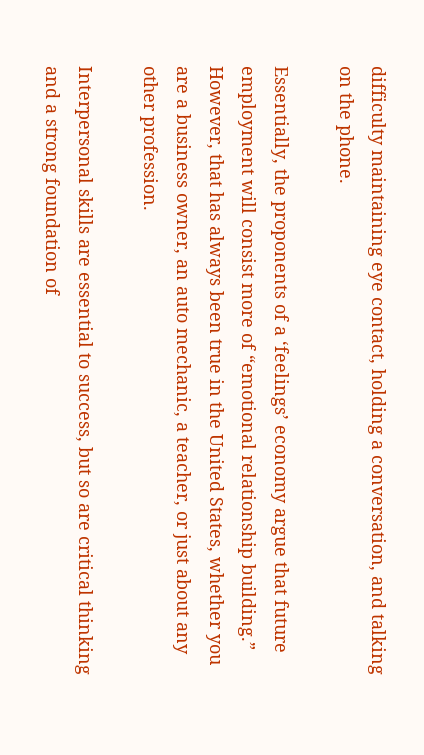difficulty maintaining eye contact, holding a conversation, and talking on the phone.

Essentially, the proponents of a ‘feelings’ economy argue that future employment will consist more of “emotional relationship building.” However, that has always been true in the United States, whether you are a business owner, an auto mechanic, a teacher, or just about any other profession.

Interpersonal skills are essential to success, but so are critical thinking and a strong foundation of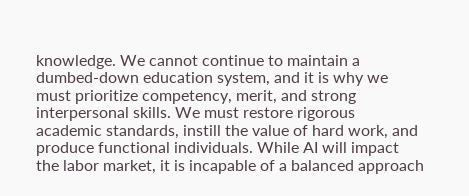knowledge. We cannot continue to maintain a dumbed-down education system, and it is why we must prioritize competency, merit, and strong interpersonal skills. We must restore rigorous academic standards, instill the value of hard work, and produce functional individuals. While AI will impact the labor market, it is incapable of a balanced approach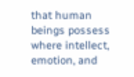that human beings possess where intellect, emotion, and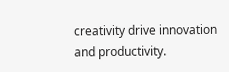creativity drive innovation and productivity.